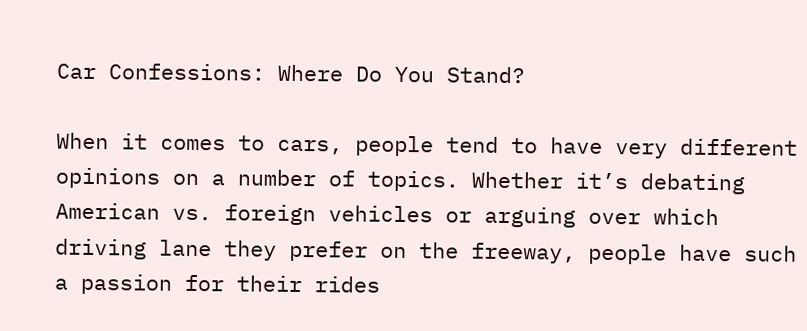Car Confessions: Where Do You Stand?

When it comes to cars, people tend to have very different opinions on a number of topics. Whether it’s debating American vs. foreign vehicles or arguing over which driving lane they prefer on the freeway, people have such a passion for their rides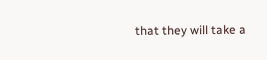that they will take a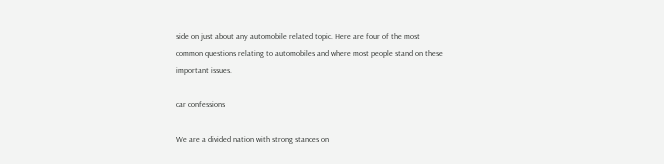side on just about any automobile related topic. Here are four of the most common questions relating to automobiles and where most people stand on these important issues.

car confessions

We are a divided nation with strong stances on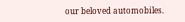our beloved automobiles.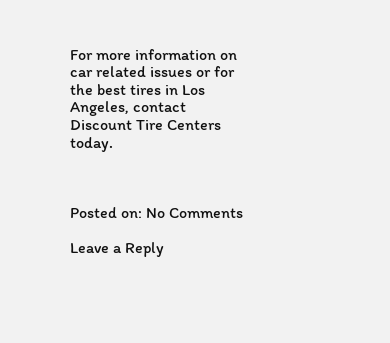For more information on car related issues or for the best tires in Los Angeles, contact Discount Tire Centers today.



Posted on: No Comments

Leave a Reply